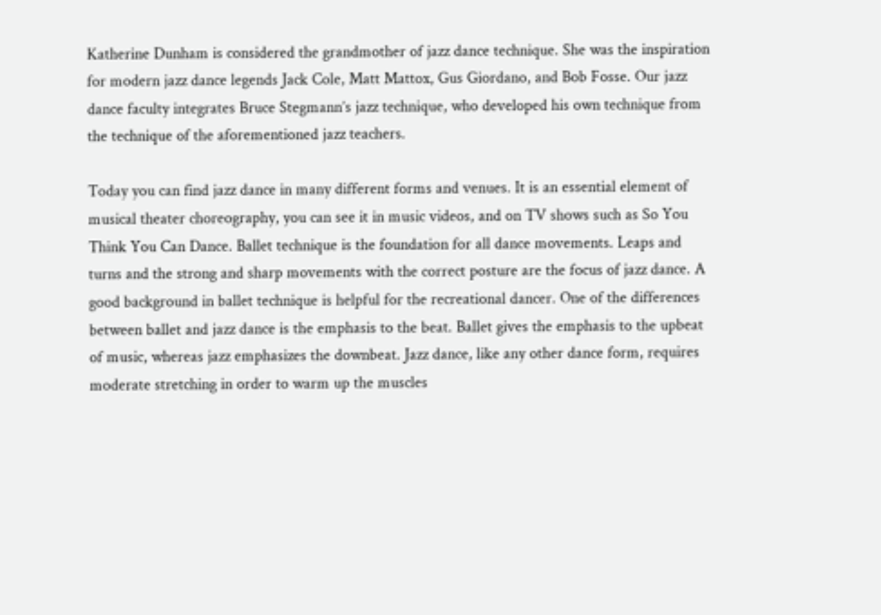Katherine Dunham is considered the grandmother of jazz dance technique. She was the inspiration for modern jazz dance legends Jack Cole, Matt Mattox, Gus Giordano, and Bob Fosse. Our jazz dance faculty integrates Bruce Stegmann’s jazz technique, who developed his own technique from the technique of the aforementioned jazz teachers.

Today you can find jazz dance in many different forms and venues. It is an essential element of musical theater choreography, you can see it in music videos, and on TV shows such as So You Think You Can Dance. Ballet technique is the foundation for all dance movements. Leaps and turns and the strong and sharp movements with the correct posture are the focus of jazz dance. A good background in ballet technique is helpful for the recreational dancer. One of the differences between ballet and jazz dance is the emphasis to the beat. Ballet gives the emphasis to the upbeat of music, whereas jazz emphasizes the downbeat. Jazz dance, like any other dance form, requires moderate stretching in order to warm up the muscles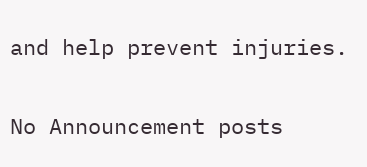and help prevent injuries.


No Announcement posts